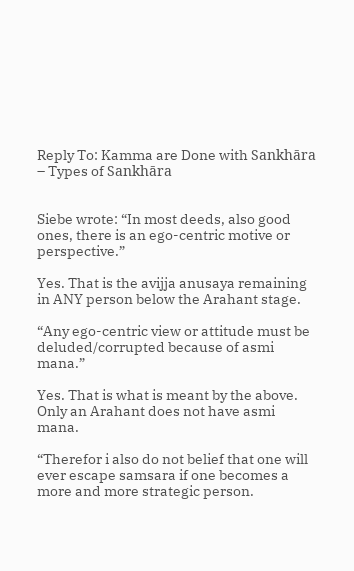Reply To: Kamma are Done with Sankhāra – Types of Sankhāra


Siebe wrote: “In most deeds, also good ones, there is an ego-centric motive or perspective.”

Yes. That is the avijja anusaya remaining in ANY person below the Arahant stage.

“Any ego-centric view or attitude must be deluded/corrupted because of asmi mana.”

Yes. That is what is meant by the above. Only an Arahant does not have asmi mana.

“Therefor i also do not belief that one will ever escape samsara if one becomes a more and more strategic person.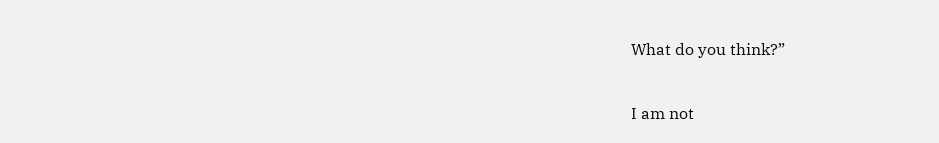What do you think?”

I am not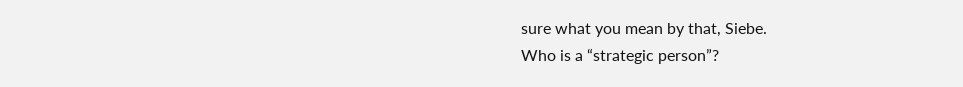sure what you mean by that, Siebe.
Who is a “strategic person”?